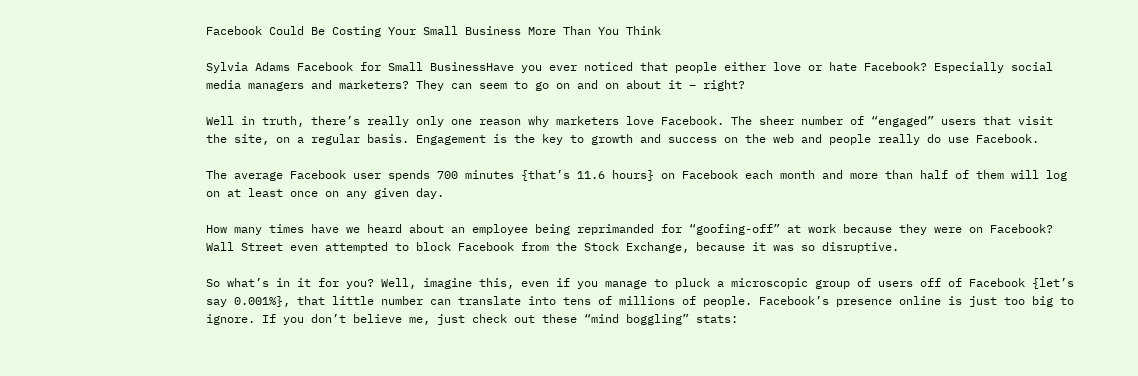Facebook Could Be Costing Your Small Business More Than You Think

Sylvia Adams Facebook for Small BusinessHave you ever noticed that people either love or hate Facebook? Especially social media managers and marketers? They can seem to go on and on about it – right?

Well in truth, there’s really only one reason why marketers love Facebook. The sheer number of “engaged” users that visit the site, on a regular basis. Engagement is the key to growth and success on the web and people really do use Facebook.

The average Facebook user spends 700 minutes {that’s 11.6 hours} on Facebook each month and more than half of them will log on at least once on any given day.

How many times have we heard about an employee being reprimanded for “goofing-off” at work because they were on Facebook? Wall Street even attempted to block Facebook from the Stock Exchange, because it was so disruptive.

So what’s in it for you? Well, imagine this, even if you manage to pluck a microscopic group of users off of Facebook {let’s say 0.001%}, that little number can translate into tens of millions of people. Facebook’s presence online is just too big to ignore. If you don’t believe me, just check out these “mind boggling” stats: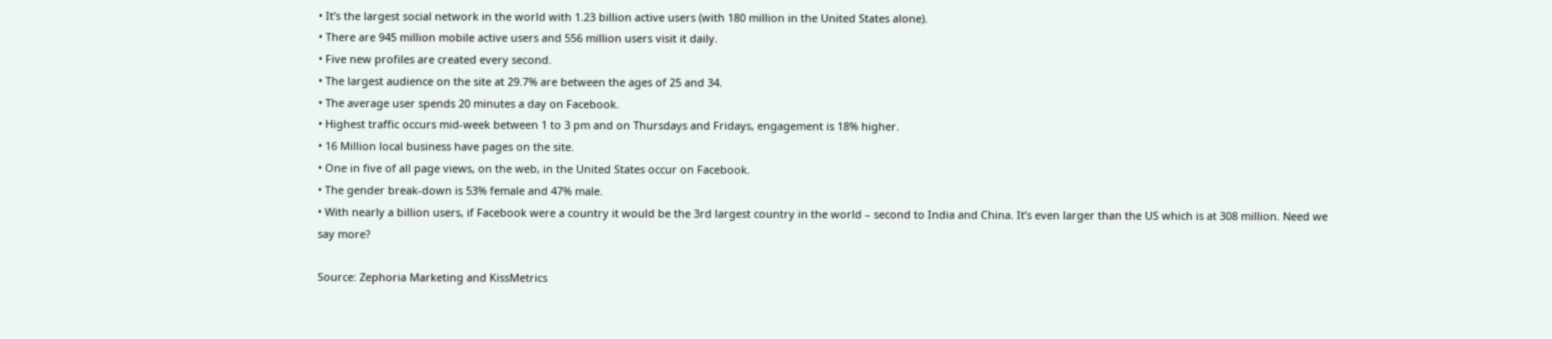• It’s the largest social network in the world with 1.23 billion active users (with 180 million in the United States alone).
• There are 945 million mobile active users and 556 million users visit it daily.
• Five new profiles are created every second.
• The largest audience on the site at 29.7% are between the ages of 25 and 34.
• The average user spends 20 minutes a day on Facebook.
• Highest traffic occurs mid-week between 1 to 3 pm and on Thursdays and Fridays, engagement is 18% higher.
• 16 Million local business have pages on the site.
• One in five of all page views, on the web, in the United States occur on Facebook.
• The gender break-down is 53% female and 47% male.
• With nearly a billion users, if Facebook were a country it would be the 3rd largest country in the world – second to India and China. It’s even larger than the US which is at 308 million. Need we say more?

Source: Zephoria Marketing and KissMetrics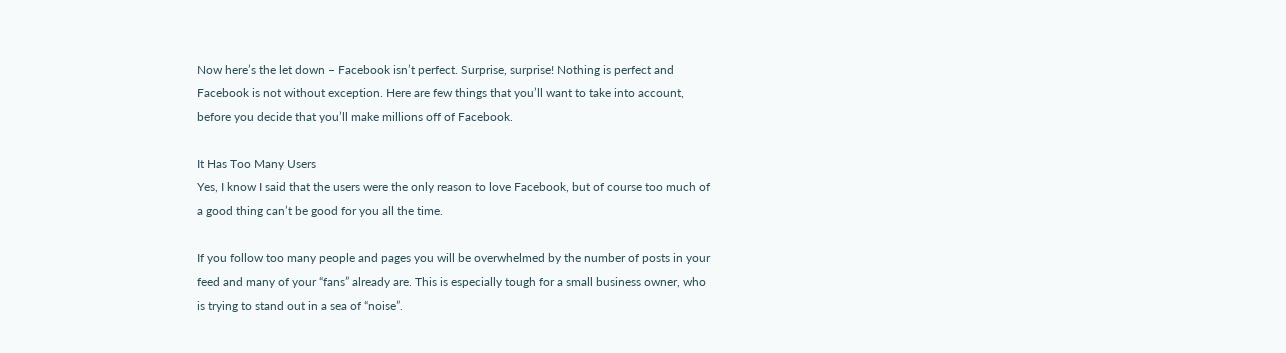Now here’s the let down – Facebook isn’t perfect. Surprise, surprise! Nothing is perfect and Facebook is not without exception. Here are few things that you’ll want to take into account, before you decide that you’ll make millions off of Facebook.

It Has Too Many Users
Yes, I know I said that the users were the only reason to love Facebook, but of course too much of a good thing can’t be good for you all the time.

If you follow too many people and pages you will be overwhelmed by the number of posts in your feed and many of your “fans” already are. This is especially tough for a small business owner, who is trying to stand out in a sea of “noise”.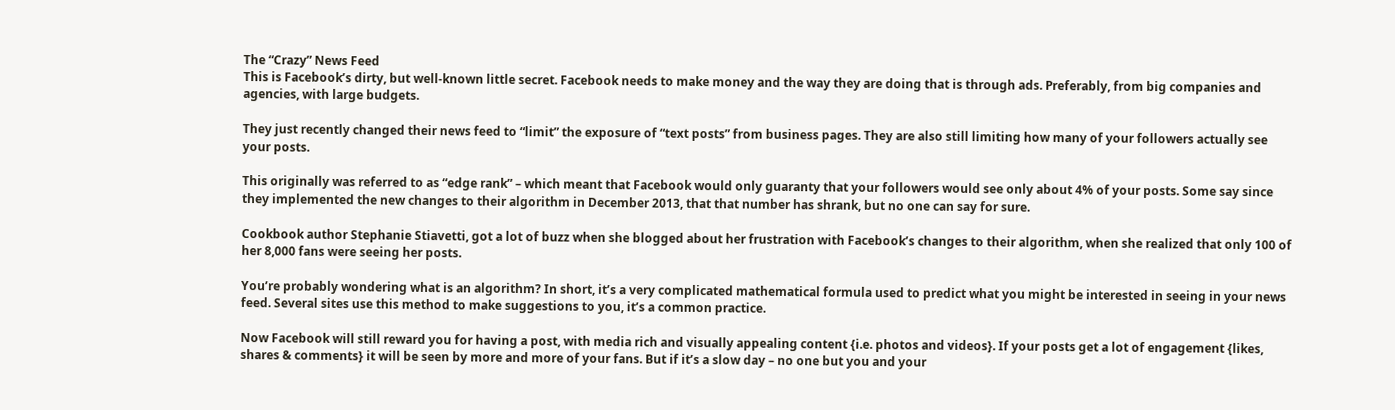The “Crazy” News Feed
This is Facebook’s dirty, but well-known little secret. Facebook needs to make money and the way they are doing that is through ads. Preferably, from big companies and agencies, with large budgets.

They just recently changed their news feed to “limit” the exposure of “text posts” from business pages. They are also still limiting how many of your followers actually see your posts.

This originally was referred to as “edge rank” – which meant that Facebook would only guaranty that your followers would see only about 4% of your posts. Some say since they implemented the new changes to their algorithm in December 2013, that that number has shrank, but no one can say for sure.

Cookbook author Stephanie Stiavetti, got a lot of buzz when she blogged about her frustration with Facebook’s changes to their algorithm, when she realized that only 100 of her 8,000 fans were seeing her posts.

You’re probably wondering what is an algorithm? In short, it’s a very complicated mathematical formula used to predict what you might be interested in seeing in your news feed. Several sites use this method to make suggestions to you, it’s a common practice.

Now Facebook will still reward you for having a post, with media rich and visually appealing content {i.e. photos and videos}. If your posts get a lot of engagement {likes, shares & comments} it will be seen by more and more of your fans. But if it’s a slow day – no one but you and your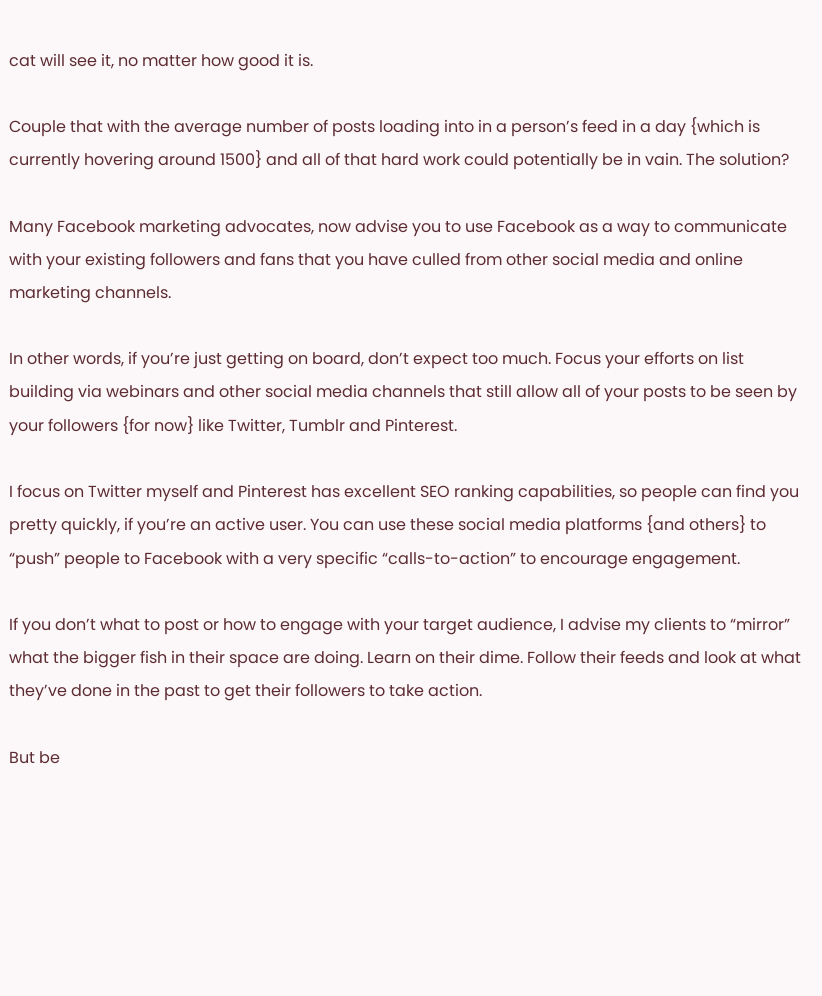cat will see it, no matter how good it is.

Couple that with the average number of posts loading into in a person’s feed in a day {which is currently hovering around 1500} and all of that hard work could potentially be in vain. The solution?

Many Facebook marketing advocates, now advise you to use Facebook as a way to communicate with your existing followers and fans that you have culled from other social media and online marketing channels.

In other words, if you’re just getting on board, don’t expect too much. Focus your efforts on list building via webinars and other social media channels that still allow all of your posts to be seen by your followers {for now} like Twitter, Tumblr and Pinterest.

I focus on Twitter myself and Pinterest has excellent SEO ranking capabilities, so people can find you pretty quickly, if you’re an active user. You can use these social media platforms {and others} to “push” people to Facebook with a very specific “calls-to-action” to encourage engagement.

If you don’t what to post or how to engage with your target audience, I advise my clients to “mirror” what the bigger fish in their space are doing. Learn on their dime. Follow their feeds and look at what they’ve done in the past to get their followers to take action.

But be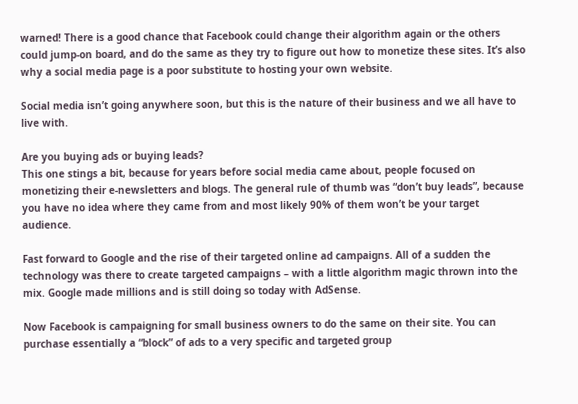warned! There is a good chance that Facebook could change their algorithm again or the others could jump-on board, and do the same as they try to figure out how to monetize these sites. It’s also why a social media page is a poor substitute to hosting your own website.

Social media isn’t going anywhere soon, but this is the nature of their business and we all have to live with.

Are you buying ads or buying leads?
This one stings a bit, because for years before social media came about, people focused on monetizing their e-newsletters and blogs. The general rule of thumb was “don’t buy leads”, because you have no idea where they came from and most likely 90% of them won’t be your target audience.

Fast forward to Google and the rise of their targeted online ad campaigns. All of a sudden the technology was there to create targeted campaigns – with a little algorithm magic thrown into the mix. Google made millions and is still doing so today with AdSense.

Now Facebook is campaigning for small business owners to do the same on their site. You can purchase essentially a “block” of ads to a very specific and targeted group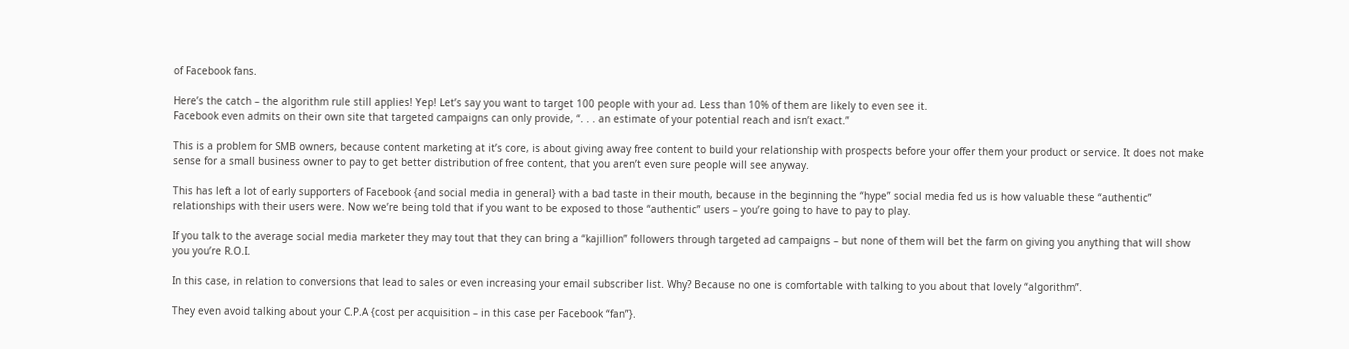of Facebook fans.

Here’s the catch – the algorithm rule still applies! Yep! Let’s say you want to target 100 people with your ad. Less than 10% of them are likely to even see it.
Facebook even admits on their own site that targeted campaigns can only provide, “. . . an estimate of your potential reach and isn’t exact.”

This is a problem for SMB owners, because content marketing at it’s core, is about giving away free content to build your relationship with prospects before your offer them your product or service. It does not make sense for a small business owner to pay to get better distribution of free content, that you aren’t even sure people will see anyway.

This has left a lot of early supporters of Facebook {and social media in general} with a bad taste in their mouth, because in the beginning the “hype” social media fed us is how valuable these “authentic” relationships with their users were. Now we’re being told that if you want to be exposed to those “authentic” users – you’re going to have to pay to play.

If you talk to the average social media marketer they may tout that they can bring a “kajillion” followers through targeted ad campaigns – but none of them will bet the farm on giving you anything that will show you you’re R.O.I.

In this case, in relation to conversions that lead to sales or even increasing your email subscriber list. Why? Because no one is comfortable with talking to you about that lovely “algorithm”.

They even avoid talking about your C.P.A {cost per acquisition – in this case per Facebook “fan”}.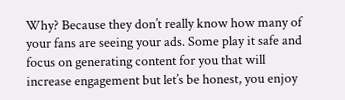Why? Because they don’t really know how many of your fans are seeing your ads. Some play it safe and focus on generating content for you that will increase engagement but let’s be honest, you enjoy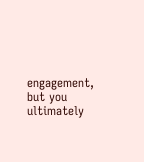engagement, but you ultimately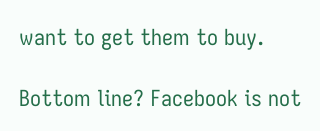want to get them to buy.

Bottom line? Facebook is not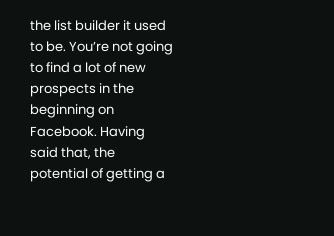the list builder it used to be. You’re not going to find a lot of new prospects in the beginning on Facebook. Having said that, the potential of getting a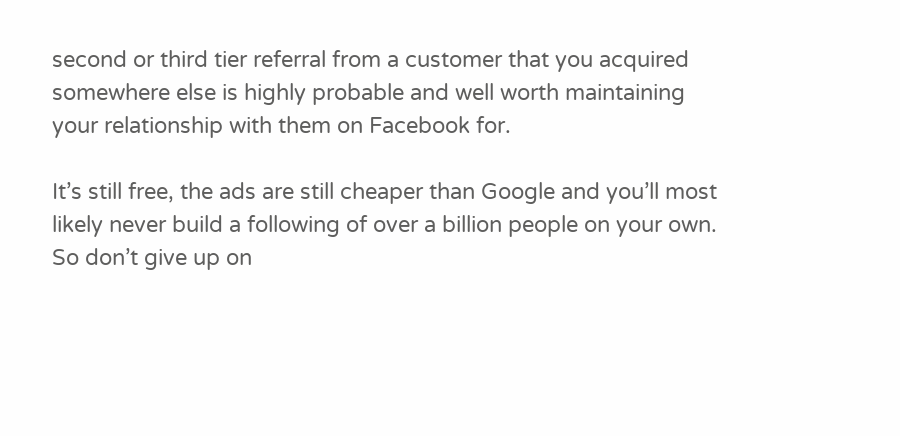second or third tier referral from a customer that you acquired somewhere else is highly probable and well worth maintaining your relationship with them on Facebook for.

It’s still free, the ads are still cheaper than Google and you’ll most likely never build a following of over a billion people on your own. So don’t give up on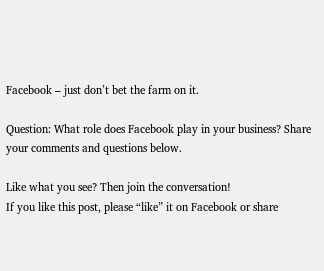Facebook – just don’t bet the farm on it.

Question: What role does Facebook play in your business? Share your comments and questions below.

Like what you see? Then join the conversation!
If you like this post, please “like” it on Facebook or share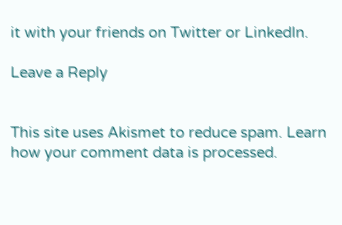it with your friends on Twitter or LinkedIn.

Leave a Reply


This site uses Akismet to reduce spam. Learn how your comment data is processed.